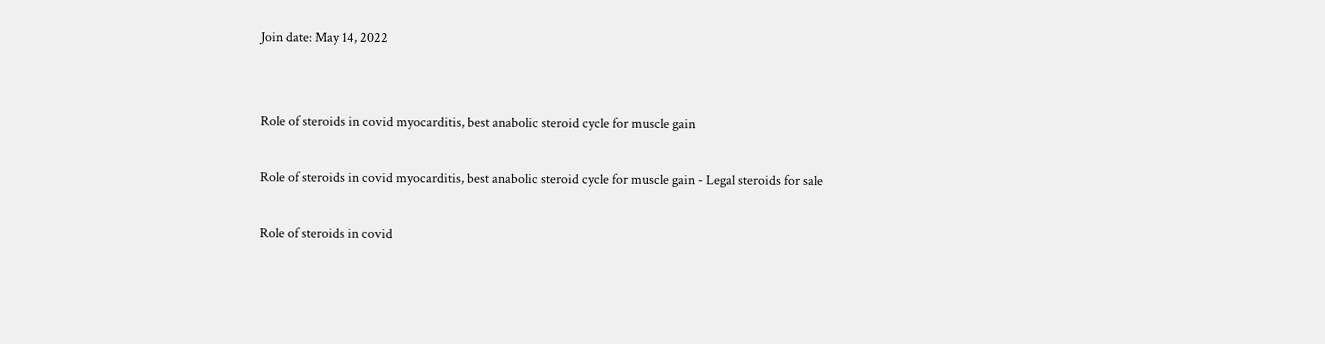Join date: May 14, 2022


Role of steroids in covid myocarditis, best anabolic steroid cycle for muscle gain

Role of steroids in covid myocarditis, best anabolic steroid cycle for muscle gain - Legal steroids for sale

Role of steroids in covid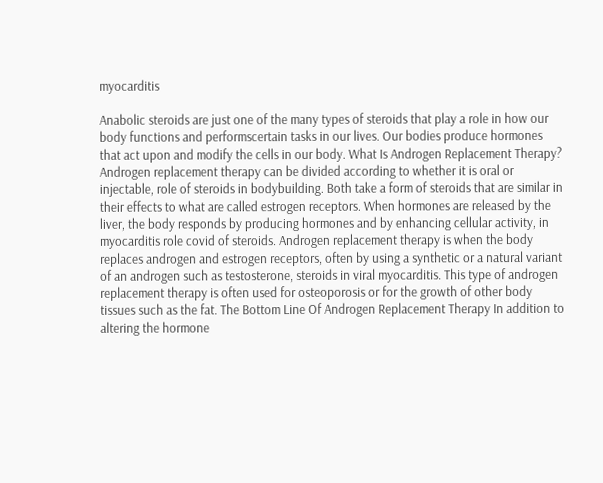myocarditis

Anabolic steroids are just one of the many types of steroids that play a role in how our body functions and performscertain tasks in our lives. Our bodies produce hormones that act upon and modify the cells in our body. What Is Androgen Replacement Therapy? Androgen replacement therapy can be divided according to whether it is oral or injectable, role of steroids in bodybuilding. Both take a form of steroids that are similar in their effects to what are called estrogen receptors. When hormones are released by the liver, the body responds by producing hormones and by enhancing cellular activity, in myocarditis role covid of steroids. Androgen replacement therapy is when the body replaces androgen and estrogen receptors, often by using a synthetic or a natural variant of an androgen such as testosterone, steroids in viral myocarditis. This type of androgen replacement therapy is often used for osteoporosis or for the growth of other body tissues such as the fat. The Bottom Line Of Androgen Replacement Therapy In addition to altering the hormone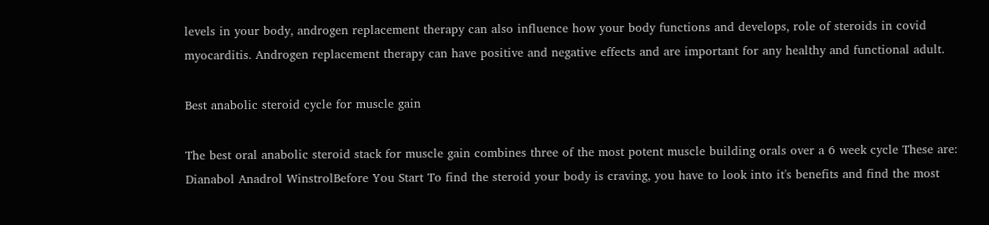levels in your body, androgen replacement therapy can also influence how your body functions and develops, role of steroids in covid myocarditis. Androgen replacement therapy can have positive and negative effects and are important for any healthy and functional adult.

Best anabolic steroid cycle for muscle gain

The best oral anabolic steroid stack for muscle gain combines three of the most potent muscle building orals over a 6 week cycle These are: Dianabol Anadrol WinstrolBefore You Start To find the steroid your body is craving, you have to look into it's benefits and find the most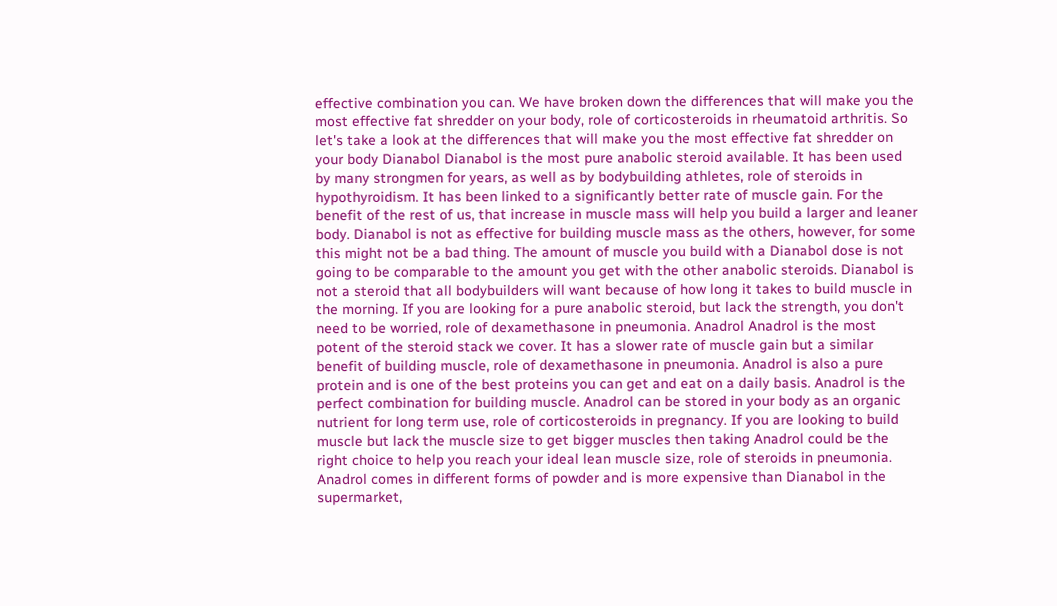effective combination you can. We have broken down the differences that will make you the most effective fat shredder on your body, role of corticosteroids in rheumatoid arthritis. So let's take a look at the differences that will make you the most effective fat shredder on your body Dianabol Dianabol is the most pure anabolic steroid available. It has been used by many strongmen for years, as well as by bodybuilding athletes, role of steroids in hypothyroidism. It has been linked to a significantly better rate of muscle gain. For the benefit of the rest of us, that increase in muscle mass will help you build a larger and leaner body. Dianabol is not as effective for building muscle mass as the others, however, for some this might not be a bad thing. The amount of muscle you build with a Dianabol dose is not going to be comparable to the amount you get with the other anabolic steroids. Dianabol is not a steroid that all bodybuilders will want because of how long it takes to build muscle in the morning. If you are looking for a pure anabolic steroid, but lack the strength, you don't need to be worried, role of dexamethasone in pneumonia. Anadrol Anadrol is the most potent of the steroid stack we cover. It has a slower rate of muscle gain but a similar benefit of building muscle, role of dexamethasone in pneumonia. Anadrol is also a pure protein and is one of the best proteins you can get and eat on a daily basis. Anadrol is the perfect combination for building muscle. Anadrol can be stored in your body as an organic nutrient for long term use, role of corticosteroids in pregnancy. If you are looking to build muscle but lack the muscle size to get bigger muscles then taking Anadrol could be the right choice to help you reach your ideal lean muscle size, role of steroids in pneumonia. Anadrol comes in different forms of powder and is more expensive than Dianabol in the supermarket,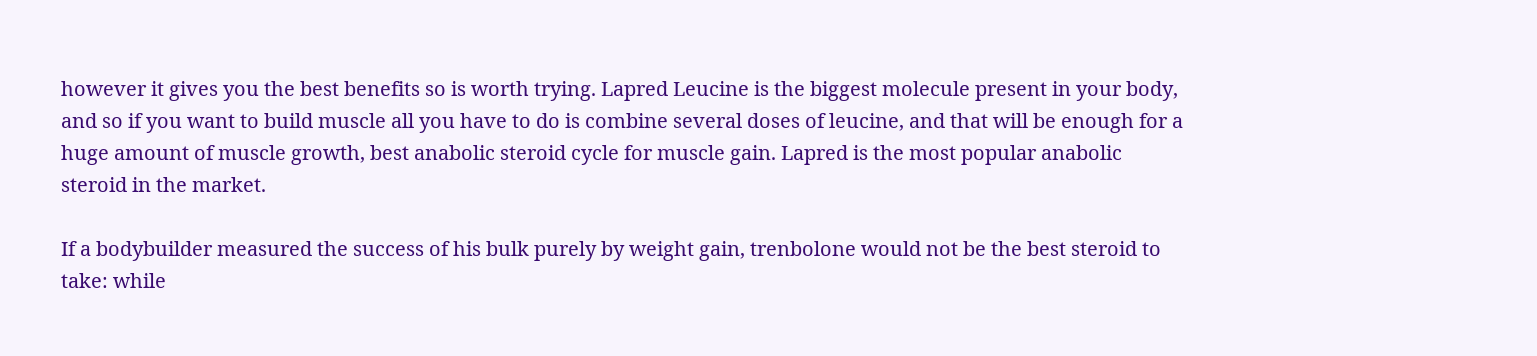however it gives you the best benefits so is worth trying. Lapred Leucine is the biggest molecule present in your body, and so if you want to build muscle all you have to do is combine several doses of leucine, and that will be enough for a huge amount of muscle growth, best anabolic steroid cycle for muscle gain. Lapred is the most popular anabolic steroid in the market.

If a bodybuilder measured the success of his bulk purely by weight gain, trenbolone would not be the best steroid to take: while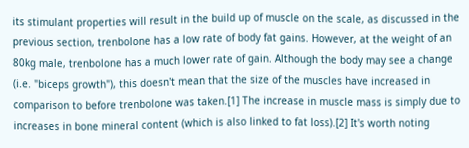its stimulant properties will result in the build up of muscle on the scale, as discussed in the previous section, trenbolone has a low rate of body fat gains. However, at the weight of an 80kg male, trenbolone has a much lower rate of gain. Although the body may see a change (i.e. "biceps growth"), this doesn't mean that the size of the muscles have increased in comparison to before trenbolone was taken.[1] The increase in muscle mass is simply due to increases in bone mineral content (which is also linked to fat loss).[2] It's worth noting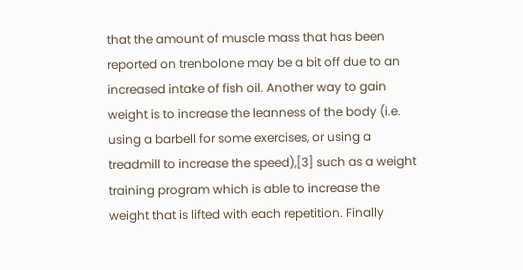that the amount of muscle mass that has been reported on trenbolone may be a bit off due to an increased intake of fish oil. Another way to gain weight is to increase the leanness of the body (i.e. using a barbell for some exercises, or using a treadmill to increase the speed),[3] such as a weight training program which is able to increase the weight that is lifted with each repetition. Finally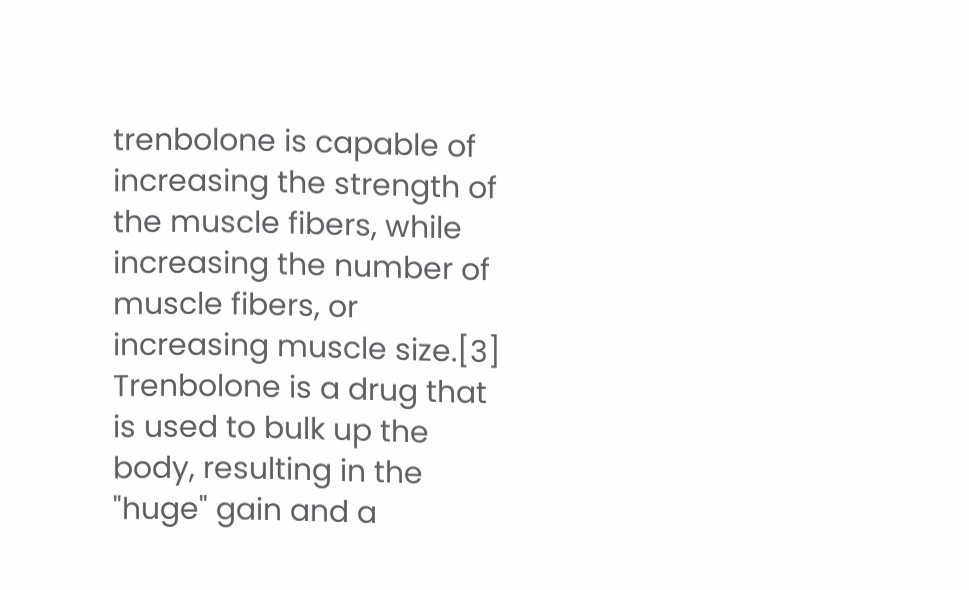trenbolone is capable of increasing the strength of the muscle fibers, while increasing the number of muscle fibers, or increasing muscle size.[3] Trenbolone is a drug that is used to bulk up the body, resulting in the "huge" gain and a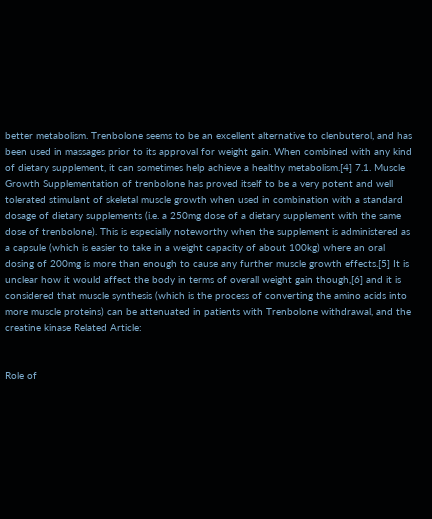better metabolism. Trenbolone seems to be an excellent alternative to clenbuterol, and has been used in massages prior to its approval for weight gain. When combined with any kind of dietary supplement, it can sometimes help achieve a healthy metabolism.[4] 7.1. Muscle Growth Supplementation of trenbolone has proved itself to be a very potent and well tolerated stimulant of skeletal muscle growth when used in combination with a standard dosage of dietary supplements (i.e. a 250mg dose of a dietary supplement with the same dose of trenbolone). This is especially noteworthy when the supplement is administered as a capsule (which is easier to take in a weight capacity of about 100kg) where an oral dosing of 200mg is more than enough to cause any further muscle growth effects.[5] It is unclear how it would affect the body in terms of overall weight gain though,[6] and it is considered that muscle synthesis (which is the process of converting the amino acids into more muscle proteins) can be attenuated in patients with Trenbolone withdrawal, and the creatine kinase Related Article:


Role of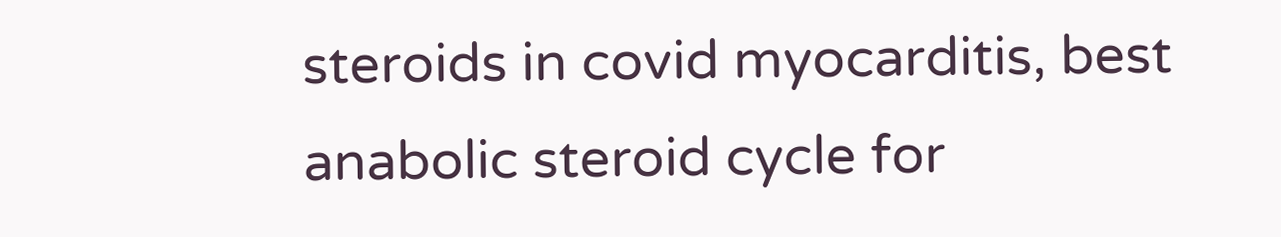steroids in covid myocarditis, best anabolic steroid cycle for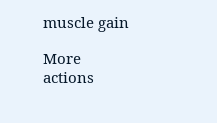muscle gain

More actions